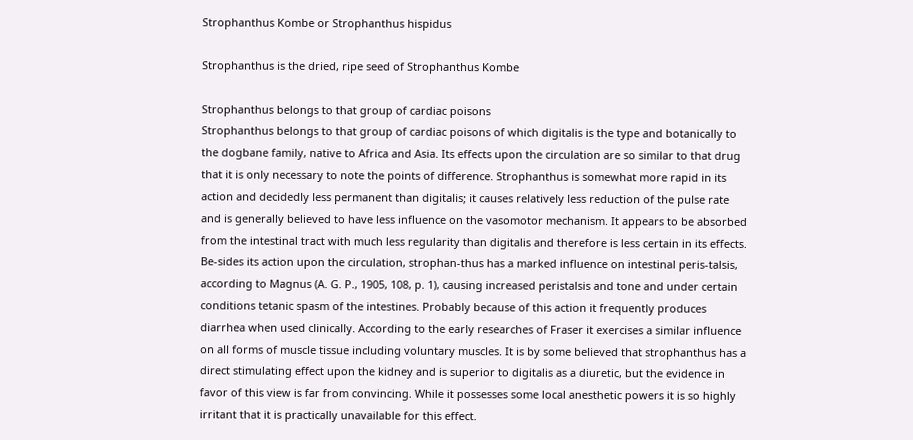Strophanthus Kombe or Strophanthus hispidus

Strophanthus is the dried, ripe seed of Strophanthus Kombe

Strophanthus belongs to that group of cardiac poisons
Strophanthus belongs to that group of cardiac poisons of which digitalis is the type and botanically to the dogbane family, native to Africa and Asia. Its effects upon the circulation are so similar to that drug that it is only necessary to note the points of difference. Strophanthus is somewhat more rapid in its action and decidedly less permanent than digitalis; it causes relatively less reduction of the pulse rate and is generally believed to have less influence on the vasomotor mechanism. It appears to be absorbed from the intestinal tract with much less regularity than digitalis and therefore is less certain in its effects. Be-sides its action upon the circulation, strophan-thus has a marked influence on intestinal peris-talsis, according to Magnus (A. G. P., 1905, 108, p. 1), causing increased peristalsis and tone and under certain conditions tetanic spasm of the intestines. Probably because of this action it frequently produces diarrhea when used clinically. According to the early researches of Fraser it exercises a similar influence on all forms of muscle tissue including voluntary muscles. It is by some believed that strophanthus has a direct stimulating effect upon the kidney and is superior to digitalis as a diuretic, but the evidence in favor of this view is far from convincing. While it possesses some local anesthetic powers it is so highly irritant that it is practically unavailable for this effect.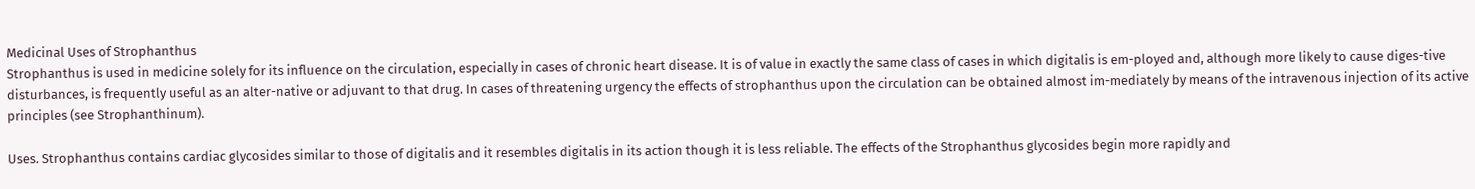Medicinal Uses of Strophanthus
Strophanthus is used in medicine solely for its influence on the circulation, especially in cases of chronic heart disease. It is of value in exactly the same class of cases in which digitalis is em-ployed and, although more likely to cause diges-tive disturbances, is frequently useful as an alter-native or adjuvant to that drug. In cases of threatening urgency the effects of strophanthus upon the circulation can be obtained almost im-mediately by means of the intravenous injection of its active principles (see Strophanthinum).

Uses. Strophanthus contains cardiac glycosides similar to those of digitalis and it resembles digitalis in its action though it is less reliable. The effects of the Strophanthus glycosides begin more rapidly and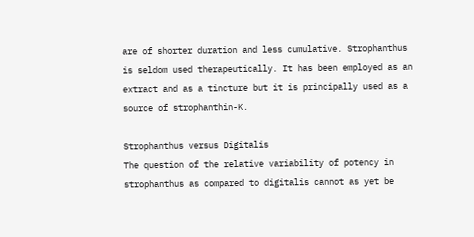are of shorter duration and less cumulative. Strophanthus is seldom used therapeutically. It has been employed as an extract and as a tincture but it is principally used as a source of strophanthin-K.

Strophanthus versus Digitalis
The question of the relative variability of potency in strophanthus as compared to digitalis cannot as yet be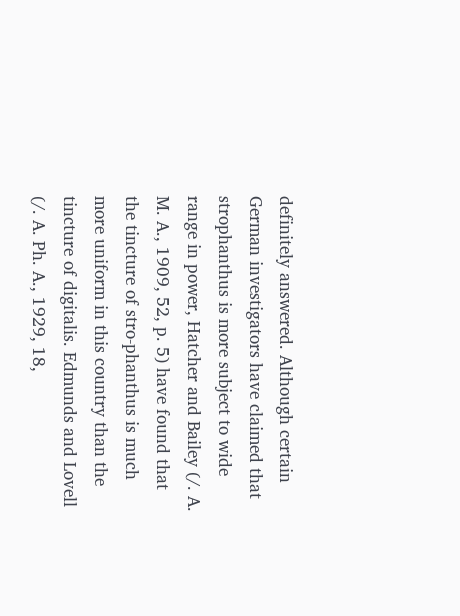definitely answered. Although certain German investigators have claimed that strophanthus is more subject to wide range in power, Hatcher and Bailey (/. A. M. A., 1909, 52, p. 5) have found that the tincture of stro-phanthus is much more uniform in this country than the tincture of digitalis. Edmunds and Lovell (/. A. Ph. A., 1929, 18,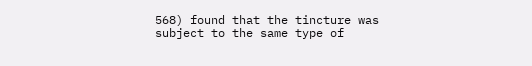568) found that the tincture was subject to the same type of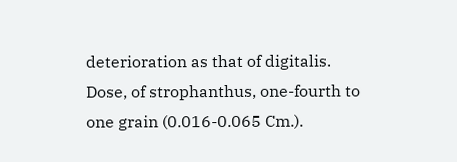deterioration as that of digitalis.
Dose, of strophanthus, one-fourth to one grain (0.016-0.065 Cm.).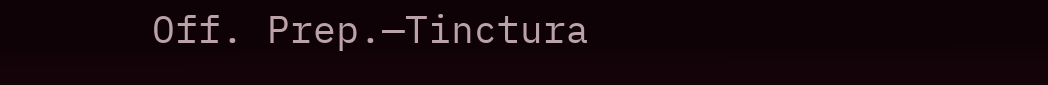Off. Prep.—Tinctura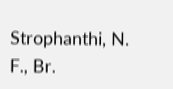Strophanthi, N. F., Br.